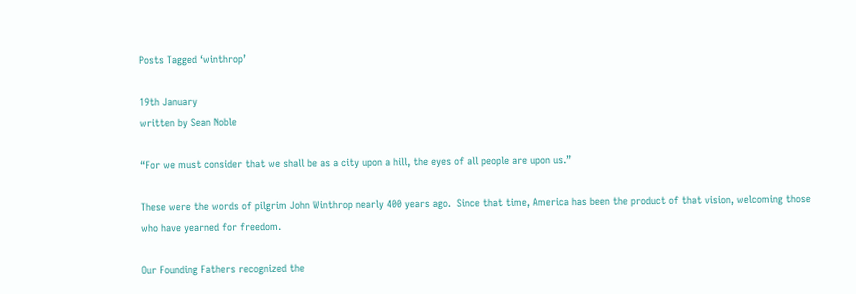Posts Tagged ‘winthrop’

19th January
written by Sean Noble

“For we must consider that we shall be as a city upon a hill, the eyes of all people are upon us.”

These were the words of pilgrim John Winthrop nearly 400 years ago.  Since that time, America has been the product of that vision, welcoming those who have yearned for freedom.

Our Founding Fathers recognized the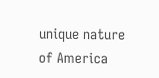unique nature of America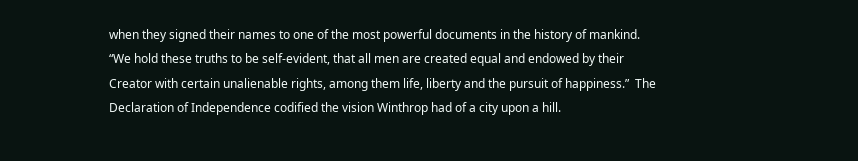when they signed their names to one of the most powerful documents in the history of mankind.  “We hold these truths to be self-evident, that all men are created equal and endowed by their Creator with certain unalienable rights, among them life, liberty and the pursuit of happiness.”  The Declaration of Independence codified the vision Winthrop had of a city upon a hill.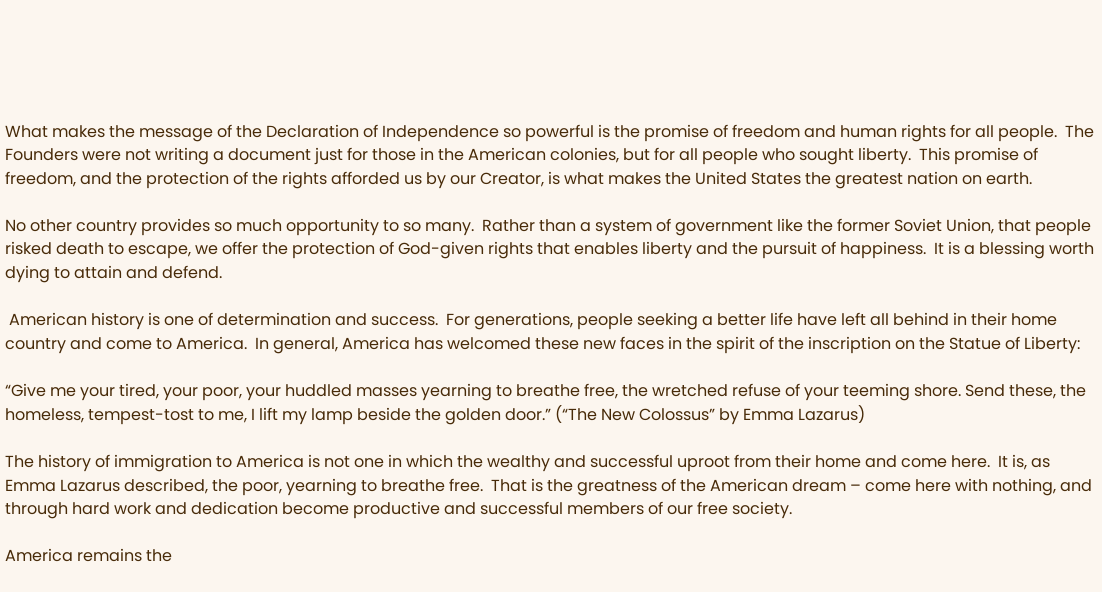What makes the message of the Declaration of Independence so powerful is the promise of freedom and human rights for all people.  The Founders were not writing a document just for those in the American colonies, but for all people who sought liberty.  This promise of freedom, and the protection of the rights afforded us by our Creator, is what makes the United States the greatest nation on earth.

No other country provides so much opportunity to so many.  Rather than a system of government like the former Soviet Union, that people risked death to escape, we offer the protection of God-given rights that enables liberty and the pursuit of happiness.  It is a blessing worth dying to attain and defend.

 American history is one of determination and success.  For generations, people seeking a better life have left all behind in their home country and come to America.  In general, America has welcomed these new faces in the spirit of the inscription on the Statue of Liberty:

“Give me your tired, your poor, your huddled masses yearning to breathe free, the wretched refuse of your teeming shore. Send these, the homeless, tempest-tost to me, I lift my lamp beside the golden door.” (“The New Colossus” by Emma Lazarus)

The history of immigration to America is not one in which the wealthy and successful uproot from their home and come here.  It is, as Emma Lazarus described, the poor, yearning to breathe free.  That is the greatness of the American dream – come here with nothing, and through hard work and dedication become productive and successful members of our free society.

America remains the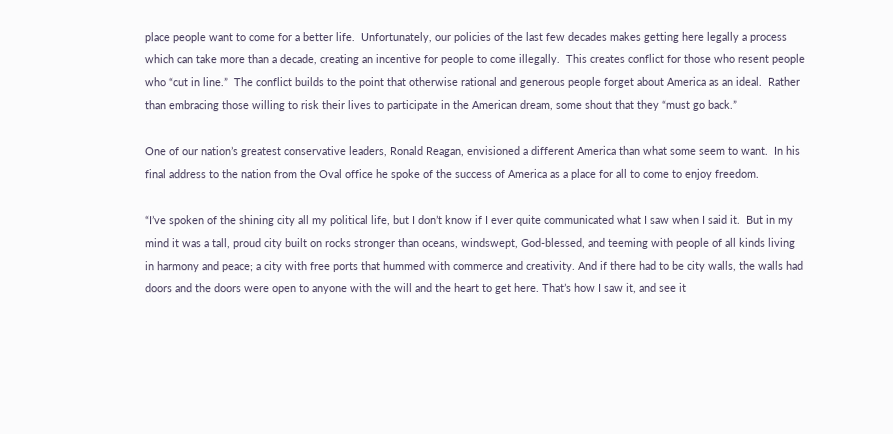place people want to come for a better life.  Unfortunately, our policies of the last few decades makes getting here legally a process which can take more than a decade, creating an incentive for people to come illegally.  This creates conflict for those who resent people who “cut in line.”  The conflict builds to the point that otherwise rational and generous people forget about America as an ideal.  Rather than embracing those willing to risk their lives to participate in the American dream, some shout that they “must go back.”

One of our nation’s greatest conservative leaders, Ronald Reagan, envisioned a different America than what some seem to want.  In his final address to the nation from the Oval office he spoke of the success of America as a place for all to come to enjoy freedom.

“I’ve spoken of the shining city all my political life, but I don’t know if I ever quite communicated what I saw when I said it.  But in my mind it was a tall, proud city built on rocks stronger than oceans, windswept, God-blessed, and teeming with people of all kinds living in harmony and peace; a city with free ports that hummed with commerce and creativity. And if there had to be city walls, the walls had doors and the doors were open to anyone with the will and the heart to get here. That’s how I saw it, and see it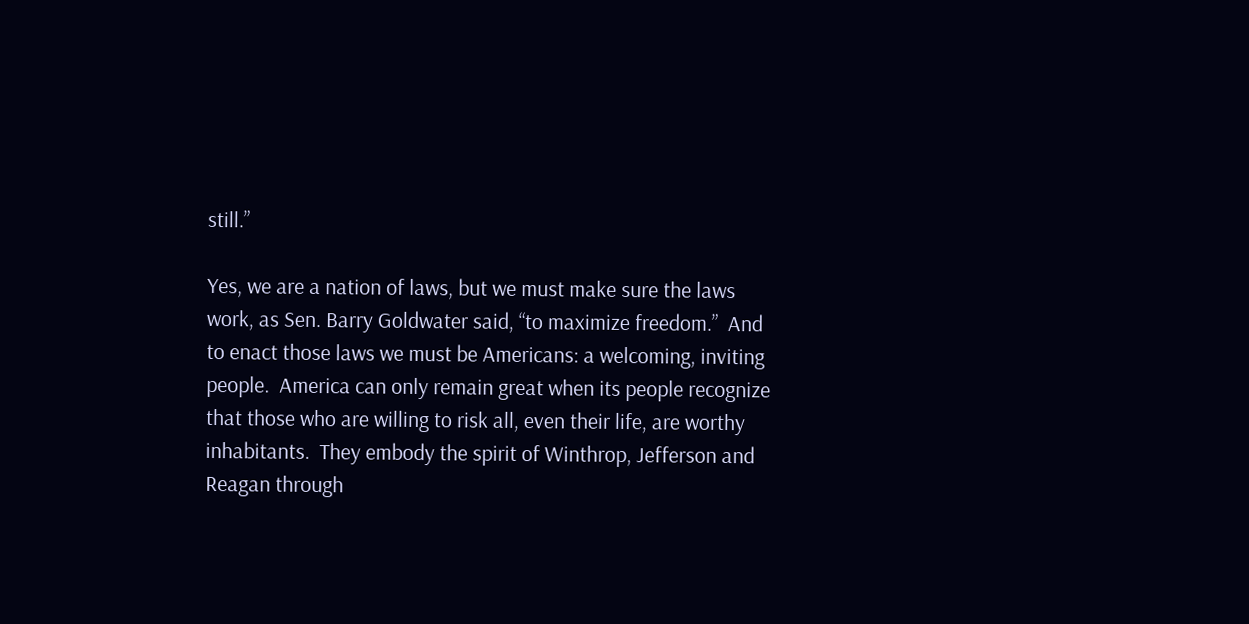still.”

Yes, we are a nation of laws, but we must make sure the laws work, as Sen. Barry Goldwater said, “to maximize freedom.”  And to enact those laws we must be Americans: a welcoming, inviting people.  America can only remain great when its people recognize that those who are willing to risk all, even their life, are worthy inhabitants.  They embody the spirit of Winthrop, Jefferson and Reagan through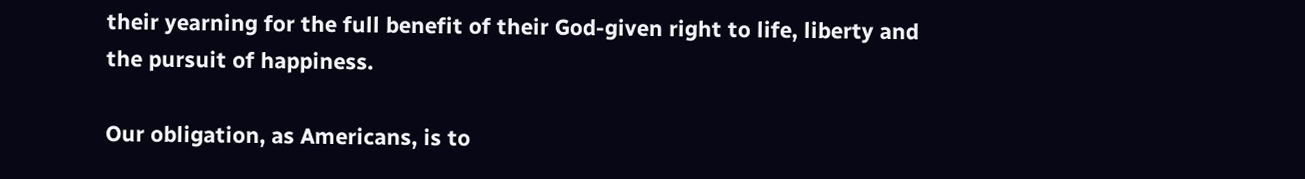their yearning for the full benefit of their God-given right to life, liberty and the pursuit of happiness.

Our obligation, as Americans, is to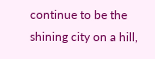continue to be the shining city on a hill,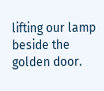lifting our lamp beside the golden door.